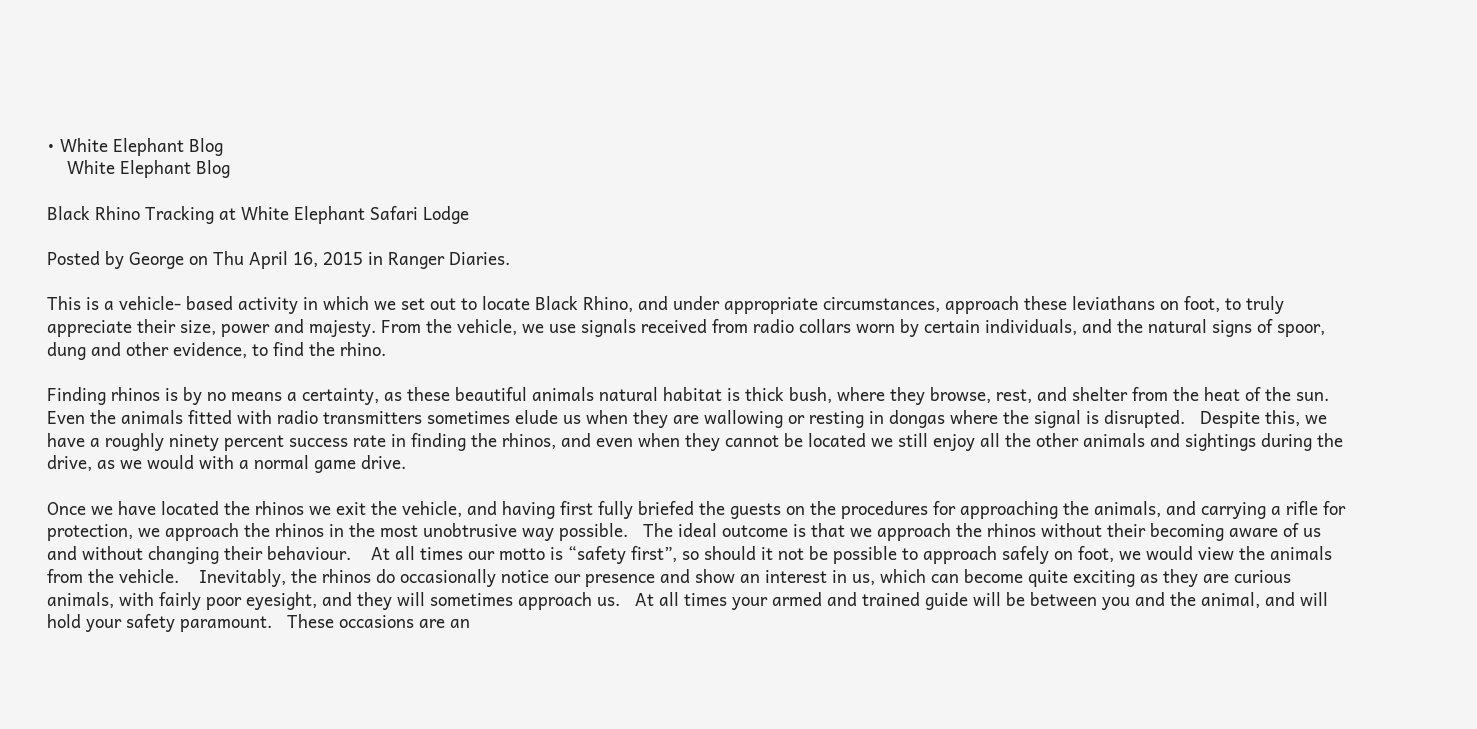• White Elephant Blog
    White Elephant Blog

Black Rhino Tracking at White Elephant Safari Lodge

Posted by George on Thu April 16, 2015 in Ranger Diaries.

This is a vehicle- based activity in which we set out to locate Black Rhino, and under appropriate circumstances, approach these leviathans on foot, to truly appreciate their size, power and majesty. From the vehicle, we use signals received from radio collars worn by certain individuals, and the natural signs of spoor, dung and other evidence, to find the rhino.

Finding rhinos is by no means a certainty, as these beautiful animals natural habitat is thick bush, where they browse, rest, and shelter from the heat of the sun.   Even the animals fitted with radio transmitters sometimes elude us when they are wallowing or resting in dongas where the signal is disrupted.   Despite this, we have a roughly ninety percent success rate in finding the rhinos, and even when they cannot be located we still enjoy all the other animals and sightings during the drive, as we would with a normal game drive.

Once we have located the rhinos we exit the vehicle, and having first fully briefed the guests on the procedures for approaching the animals, and carrying a rifle for protection, we approach the rhinos in the most unobtrusive way possible.   The ideal outcome is that we approach the rhinos without their becoming aware of us and without changing their behaviour.    At all times our motto is “safety first”, so should it not be possible to approach safely on foot, we would view the animals from the vehicle.    Inevitably, the rhinos do occasionally notice our presence and show an interest in us, which can become quite exciting as they are curious animals, with fairly poor eyesight, and they will sometimes approach us.   At all times your armed and trained guide will be between you and the animal, and will hold your safety paramount.   These occasions are an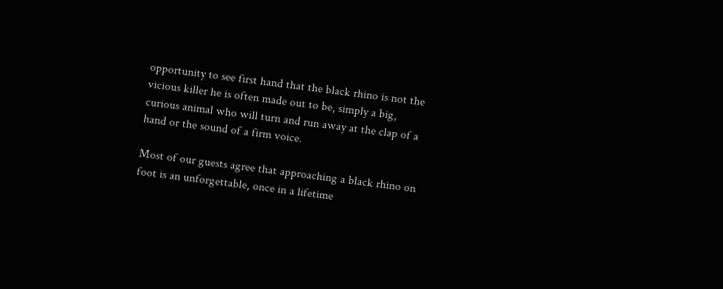opportunity to see first hand that the black rhino is not the vicious killer he is often made out to be, simply a big, curious animal who will turn and run away at the clap of a hand or the sound of a firm voice.

Most of our guests agree that approaching a black rhino on foot is an unforgettable, once in a lifetime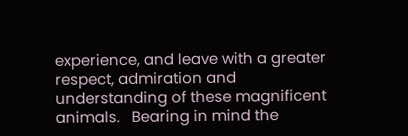experience, and leave with a greater respect, admiration and understanding of these magnificent animals.   Bearing in mind the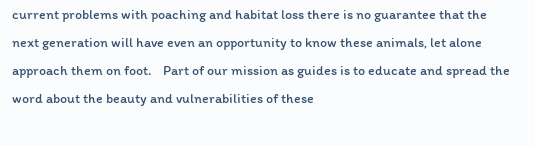current problems with poaching and habitat loss there is no guarantee that the next generation will have even an opportunity to know these animals, let alone approach them on foot.    Part of our mission as guides is to educate and spread the word about the beauty and vulnerabilities of these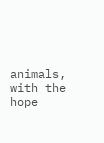animals, with the hope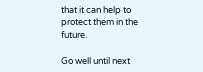that it can help to protect them in the future.

Go well until next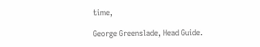time,

George Greenslade, Head Guide.